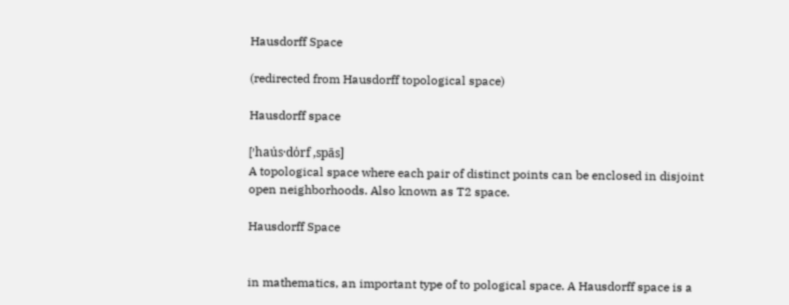Hausdorff Space

(redirected from Hausdorff topological space)

Hausdorff space

[′hau̇s·dȯrf ‚spās]
A topological space where each pair of distinct points can be enclosed in disjoint open neighborhoods. Also known as T2 space.

Hausdorff Space


in mathematics, an important type of to pological space. A Hausdorff space is a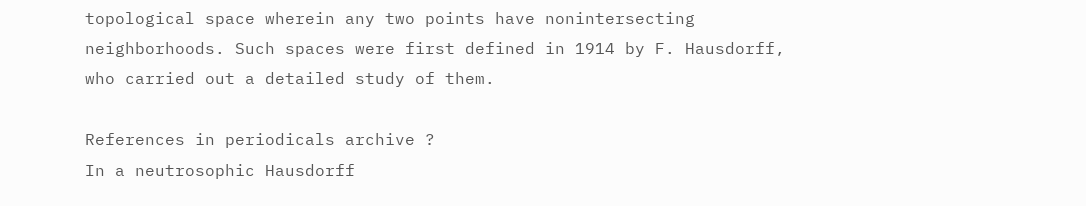topological space wherein any two points have nonintersecting neighborhoods. Such spaces were first defined in 1914 by F. Hausdorff, who carried out a detailed study of them.

References in periodicals archive ?
In a neutrosophic Hausdorff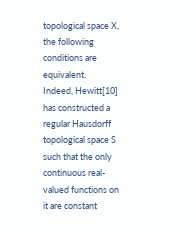topological space X, the following conditions are equivalent.
Indeed, Hewitt[10] has constructed a regular Hausdorff topological space S such that the only continuous real-valued functions on it are constant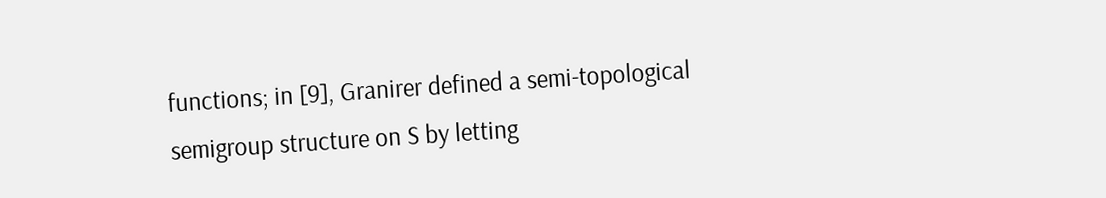functions; in [9], Granirer defined a semi-topological semigroup structure on S by letting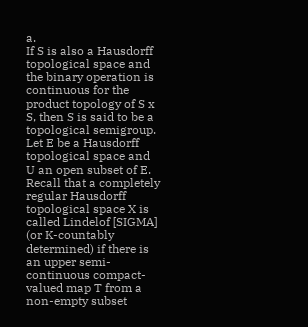a.
If S is also a Hausdorff topological space and the binary operation is continuous for the product topology of S x S, then S is said to be a topological semigroup.
Let E be a Hausdorff topological space and U an open subset of E.
Recall that a completely regular Hausdorff topological space X is called Lindelof [SIGMA] (or K-countably determined) if there is an upper semi-continuous compact-valued map T from a non-empty subset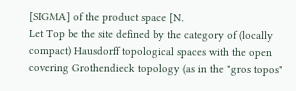[SIGMA] of the product space [N.
Let Top be the site defined by the category of (locally compact) Hausdorff topological spaces with the open covering Grothendieck topology (as in the "gros topos"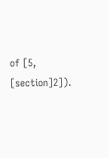of [5, [section]2]).